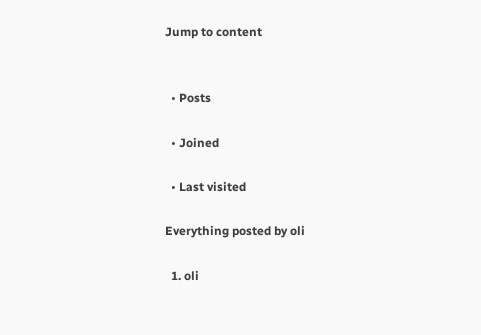Jump to content


  • Posts

  • Joined

  • Last visited

Everything posted by oli

  1. oli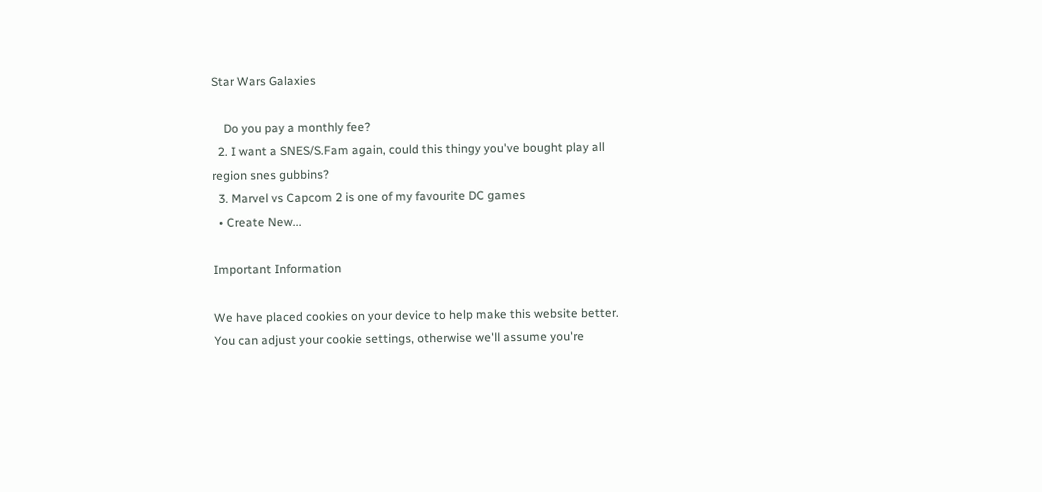Star Wars Galaxies

    Do you pay a monthly fee?
  2. I want a SNES/S.Fam again, could this thingy you've bought play all region snes gubbins?
  3. Marvel vs Capcom 2 is one of my favourite DC games
  • Create New...

Important Information

We have placed cookies on your device to help make this website better. You can adjust your cookie settings, otherwise we'll assume you're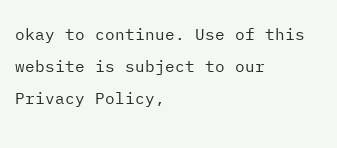okay to continue. Use of this website is subject to our Privacy Policy,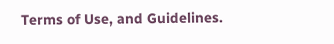Terms of Use, and Guidelines.